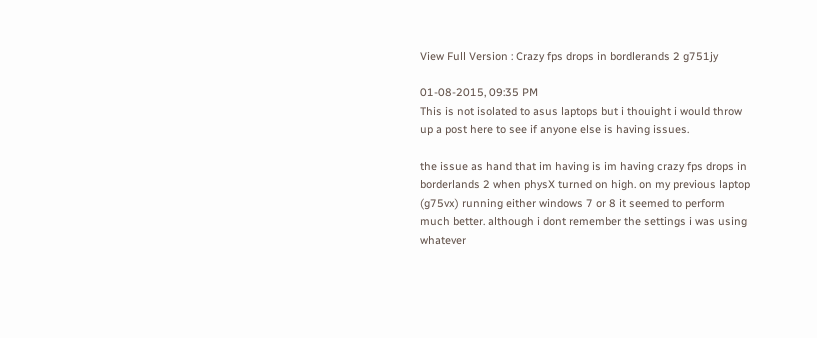View Full Version : Crazy fps drops in bordlerands 2 g751jy

01-08-2015, 09:35 PM
This is not isolated to asus laptops but i thouight i would throw up a post here to see if anyone else is having issues.

the issue as hand that im having is im having crazy fps drops in borderlands 2 when physX turned on high. on my previous laptop (g75vx) running either windows 7 or 8 it seemed to perform much better. although i dont remember the settings i was using whatever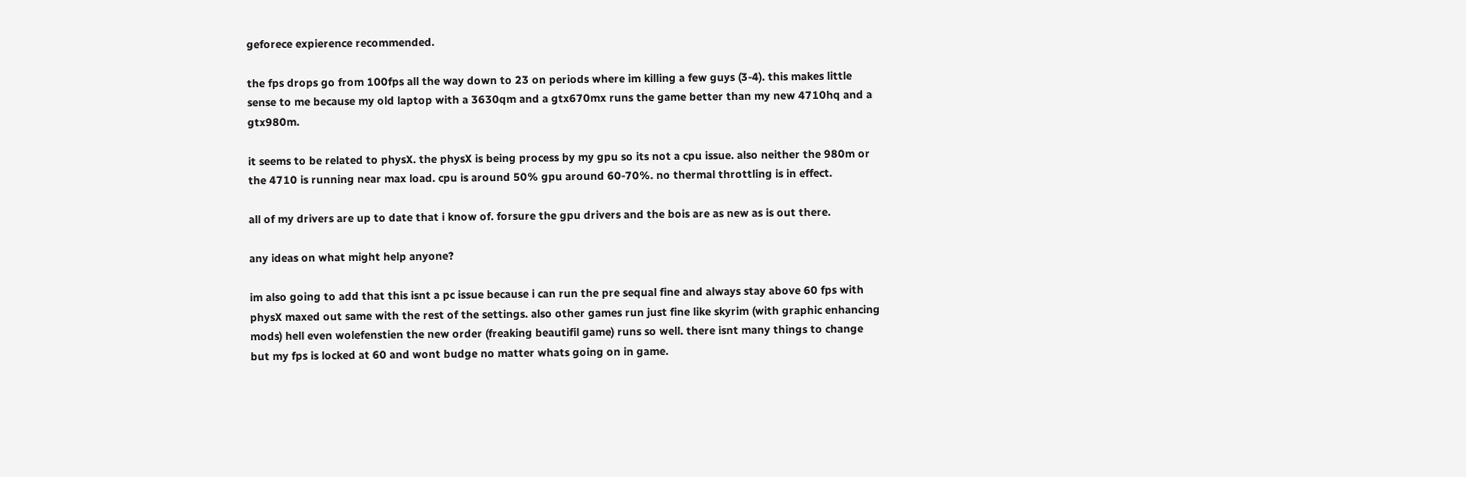geforece expierence recommended.

the fps drops go from 100fps all the way down to 23 on periods where im killing a few guys (3-4). this makes little sense to me because my old laptop with a 3630qm and a gtx670mx runs the game better than my new 4710hq and a gtx980m.

it seems to be related to physX. the physX is being process by my gpu so its not a cpu issue. also neither the 980m or the 4710 is running near max load. cpu is around 50% gpu around 60-70%. no thermal throttling is in effect.

all of my drivers are up to date that i know of. forsure the gpu drivers and the bois are as new as is out there.

any ideas on what might help anyone?

im also going to add that this isnt a pc issue because i can run the pre sequal fine and always stay above 60 fps with physX maxed out same with the rest of the settings. also other games run just fine like skyrim (with graphic enhancing mods) hell even wolefenstien the new order (freaking beautifil game) runs so well. there isnt many things to change but my fps is locked at 60 and wont budge no matter whats going on in game.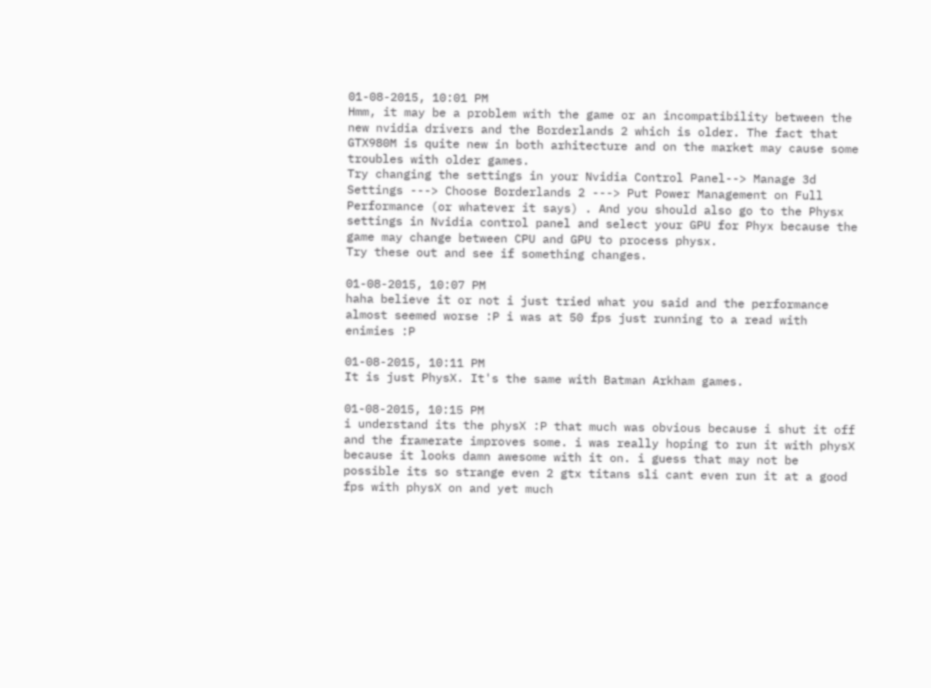01-08-2015, 10:01 PM
Hmm, it may be a problem with the game or an incompatibility between the new nvidia drivers and the Borderlands 2 which is older. The fact that GTX980M is quite new in both arhitecture and on the market may cause some troubles with older games.
Try changing the settings in your Nvidia Control Panel--> Manage 3d Settings ---> Choose Borderlands 2 ---> Put Power Management on Full Performance (or whatever it says) . And you should also go to the Physx settings in Nvidia control panel and select your GPU for Phyx because the game may change between CPU and GPU to process physx.
Try these out and see if something changes.

01-08-2015, 10:07 PM
haha believe it or not i just tried what you said and the performance almost seemed worse :P i was at 50 fps just running to a read with enimies :P

01-08-2015, 10:11 PM
It is just PhysX. It's the same with Batman Arkham games.

01-08-2015, 10:15 PM
i understand its the physX :P that much was obvious because i shut it off and the framerate improves some. i was really hoping to run it with physX because it looks damn awesome with it on. i guess that may not be possible its so strange even 2 gtx titans sli cant even run it at a good fps with physX on and yet much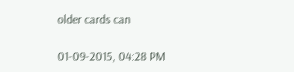older cards can

01-09-2015, 04:28 PM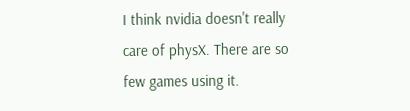I think nvidia doesn't really care of physX. There are so few games using it.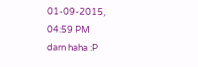01-09-2015, 04:59 PM
darn haha :P